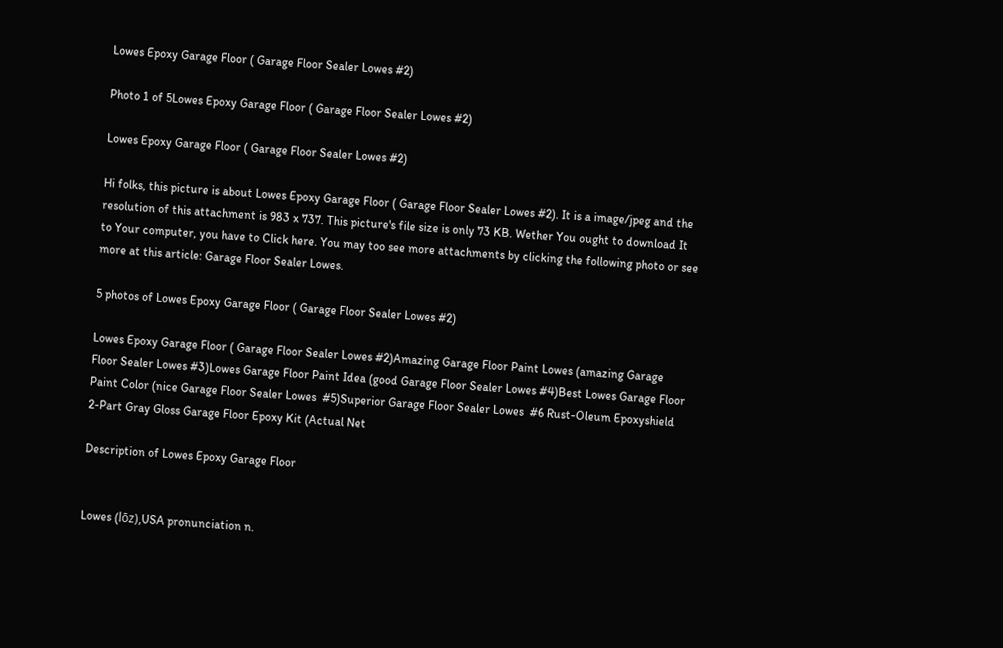Lowes Epoxy Garage Floor ( Garage Floor Sealer Lowes #2)

Photo 1 of 5Lowes Epoxy Garage Floor ( Garage Floor Sealer Lowes #2)

Lowes Epoxy Garage Floor ( Garage Floor Sealer Lowes #2)

Hi folks, this picture is about Lowes Epoxy Garage Floor ( Garage Floor Sealer Lowes #2). It is a image/jpeg and the resolution of this attachment is 983 x 737. This picture's file size is only 73 KB. Wether You ought to download It to Your computer, you have to Click here. You may too see more attachments by clicking the following photo or see more at this article: Garage Floor Sealer Lowes.

5 photos of Lowes Epoxy Garage Floor ( Garage Floor Sealer Lowes #2)

Lowes Epoxy Garage Floor ( Garage Floor Sealer Lowes #2)Amazing Garage Floor Paint Lowes (amazing Garage Floor Sealer Lowes #3)Lowes Garage Floor Paint Idea (good Garage Floor Sealer Lowes #4)Best Lowes Garage Floor Paint Color (nice Garage Floor Sealer Lowes  #5)Superior Garage Floor Sealer Lowes  #6 Rust-Oleum Epoxyshield 2-Part Gray Gloss Garage Floor Epoxy Kit (Actual Net

Description of Lowes Epoxy Garage Floor


Lowes (lōz),USA pronunciation n.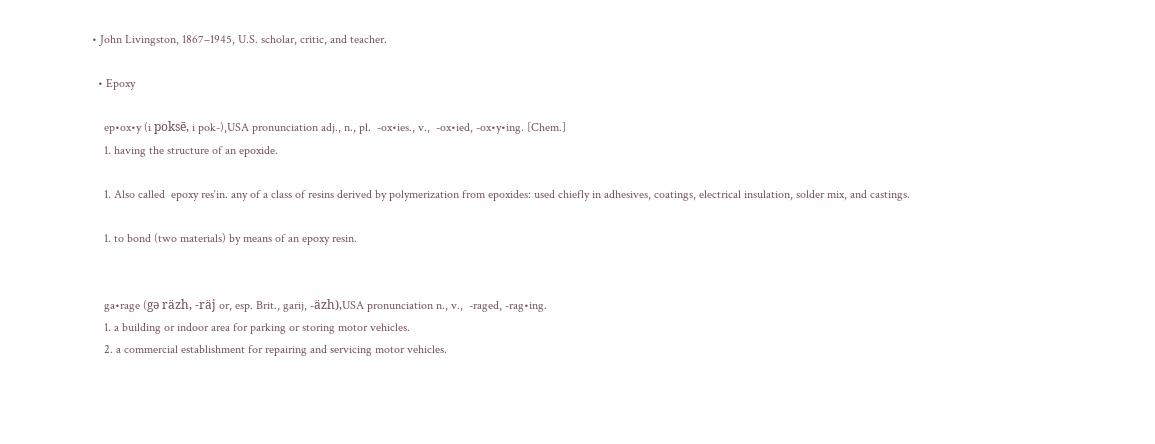• John Livingston, 1867–1945, U.S. scholar, critic, and teacher.

  • Epoxy

    ep•ox•y (i poksē, i pok-),USA pronunciation adj., n., pl.  -ox•ies., v.,  -ox•ied, -ox•y•ing. [Chem.]
    1. having the structure of an epoxide.

    1. Also called  epoxy res′in. any of a class of resins derived by polymerization from epoxides: used chiefly in adhesives, coatings, electrical insulation, solder mix, and castings.

    1. to bond (two materials) by means of an epoxy resin.


    ga•rage (gə räzh, -räj or, esp. Brit., garij, -äzh),USA pronunciation n., v.,  -raged, -rag•ing.
    1. a building or indoor area for parking or storing motor vehicles.
    2. a commercial establishment for repairing and servicing motor vehicles.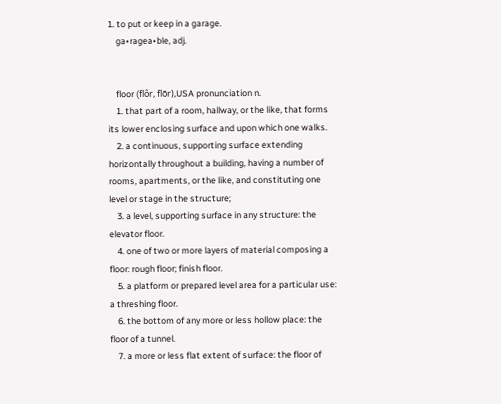1. to put or keep in a garage.
    ga•ragea•ble, adj.


    floor (flôr, flōr),USA pronunciation n.
    1. that part of a room, hallway, or the like, that forms its lower enclosing surface and upon which one walks.
    2. a continuous, supporting surface extending horizontally throughout a building, having a number of rooms, apartments, or the like, and constituting one level or stage in the structure;
    3. a level, supporting surface in any structure: the elevator floor.
    4. one of two or more layers of material composing a floor: rough floor; finish floor.
    5. a platform or prepared level area for a particular use: a threshing floor.
    6. the bottom of any more or less hollow place: the floor of a tunnel.
    7. a more or less flat extent of surface: the floor of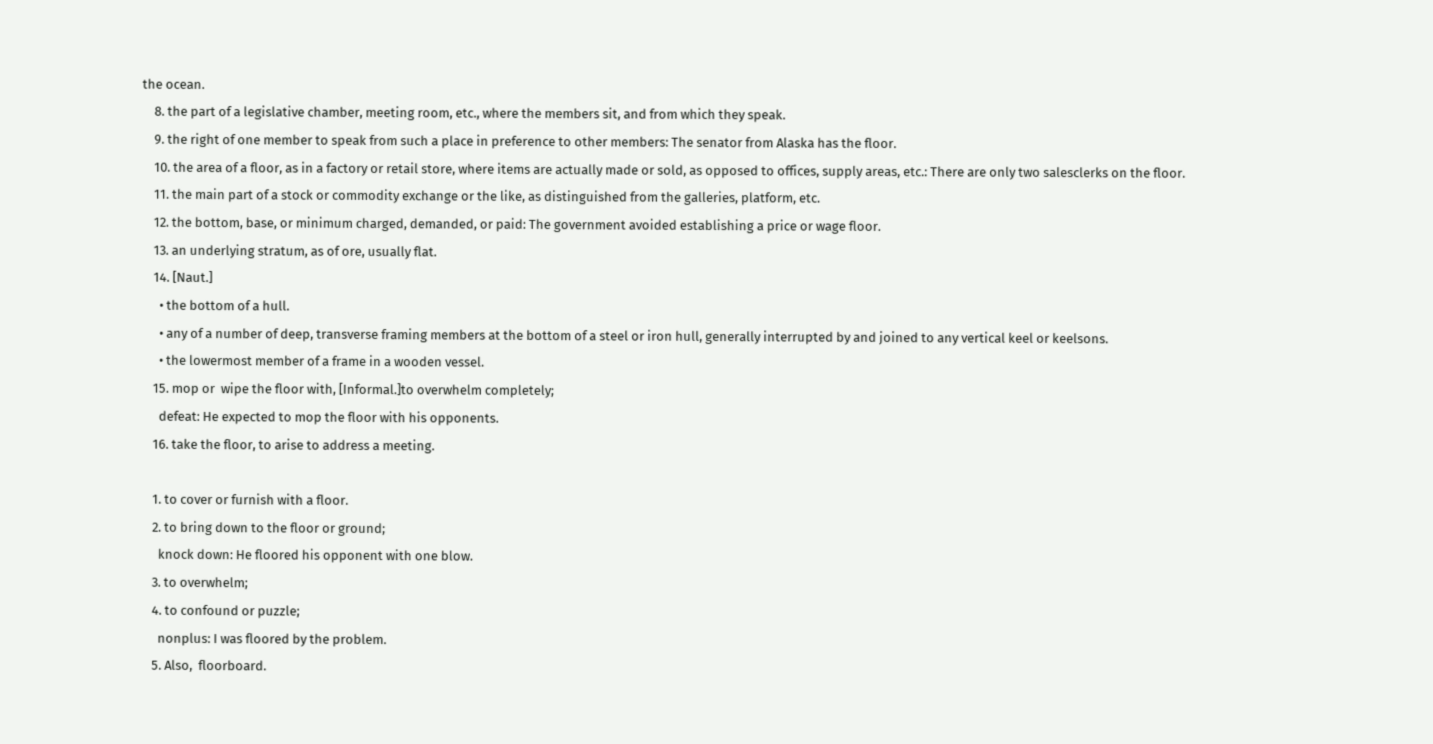the ocean.
    8. the part of a legislative chamber, meeting room, etc., where the members sit, and from which they speak.
    9. the right of one member to speak from such a place in preference to other members: The senator from Alaska has the floor.
    10. the area of a floor, as in a factory or retail store, where items are actually made or sold, as opposed to offices, supply areas, etc.: There are only two salesclerks on the floor.
    11. the main part of a stock or commodity exchange or the like, as distinguished from the galleries, platform, etc.
    12. the bottom, base, or minimum charged, demanded, or paid: The government avoided establishing a price or wage floor.
    13. an underlying stratum, as of ore, usually flat.
    14. [Naut.]
      • the bottom of a hull.
      • any of a number of deep, transverse framing members at the bottom of a steel or iron hull, generally interrupted by and joined to any vertical keel or keelsons.
      • the lowermost member of a frame in a wooden vessel.
    15. mop or  wipe the floor with, [Informal.]to overwhelm completely;
      defeat: He expected to mop the floor with his opponents.
    16. take the floor, to arise to address a meeting.

    1. to cover or furnish with a floor.
    2. to bring down to the floor or ground;
      knock down: He floored his opponent with one blow.
    3. to overwhelm;
    4. to confound or puzzle;
      nonplus: I was floored by the problem.
    5. Also,  floorboard.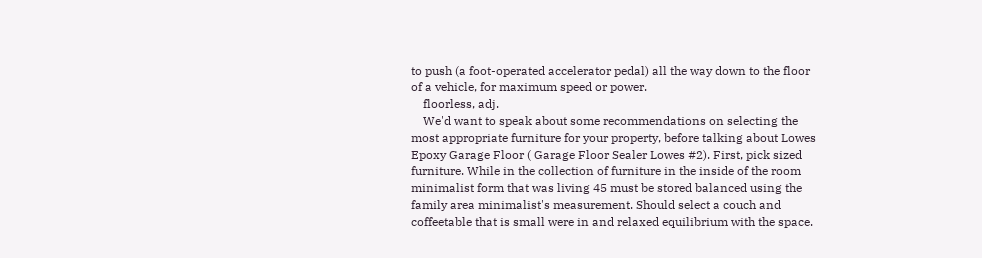to push (a foot-operated accelerator pedal) all the way down to the floor of a vehicle, for maximum speed or power.
    floorless, adj.
    We'd want to speak about some recommendations on selecting the most appropriate furniture for your property, before talking about Lowes Epoxy Garage Floor ( Garage Floor Sealer Lowes #2). First, pick sized furniture. While in the collection of furniture in the inside of the room minimalist form that was living 45 must be stored balanced using the family area minimalist's measurement. Should select a couch and coffeetable that is small were in and relaxed equilibrium with the space.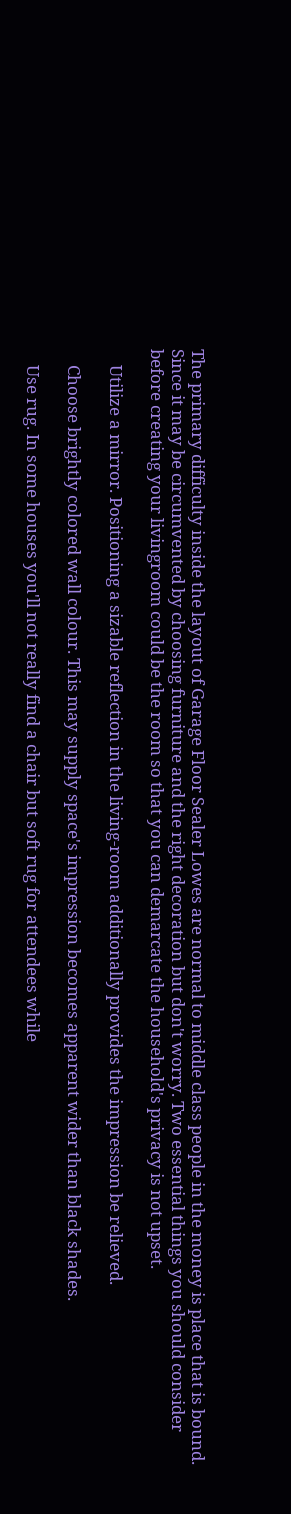The primary difficulty inside the layout of Garage Floor Sealer Lowes are normal to middle class people in the money is place that is bound. Since it may be circumvented by choosing furniture and the right decoration but don't worry. Two essential things you should consider before creating your livingroom could be the room so that you can demarcate the household's privacy is not upset.

    Utilize a mirror. Positioning a sizable reflection in the living-room additionally provides the impression be relieved.

    Choose brightly colored wall colour. This may supply space's impression becomes apparent wider than black shades.

    Use rug. In some houses you'll not really find a chair but soft rug for attendees while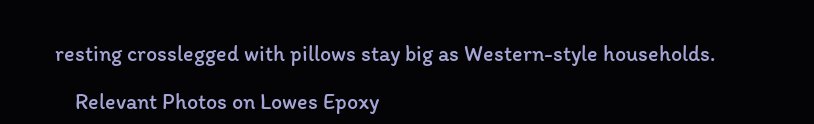resting crosslegged with pillows stay big as Western-style households.

    Relevant Photos on Lowes Epoxy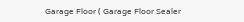Garage Floor ( Garage Floor Sealer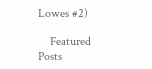Lowes #2)

    Featured Posts